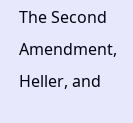The Second Amendment, Heller, and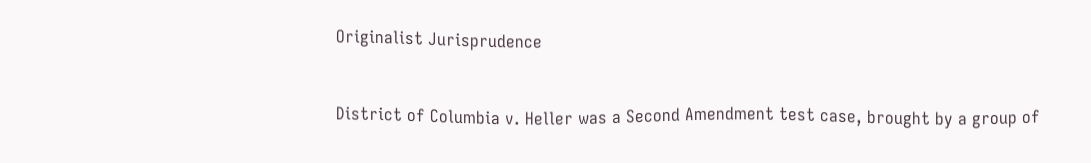Originalist Jurisprudence


District of Columbia v. Heller was a Second Amendment test case, brought by a group of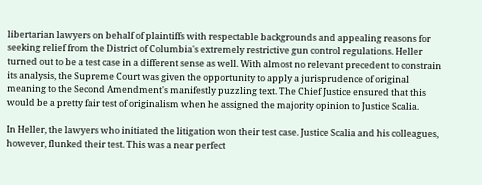libertarian lawyers on behalf of plaintiffs with respectable backgrounds and appealing reasons for seeking relief from the District of Columbia's extremely restrictive gun control regulations. Heller turned out to be a test case in a different sense as well. With almost no relevant precedent to constrain its analysis, the Supreme Court was given the opportunity to apply a jurisprudence of original meaning to the Second Amendment's manifestly puzzling text. The Chief Justice ensured that this would be a pretty fair test of originalism when he assigned the majority opinion to Justice Scalia.

In Heller, the lawyers who initiated the litigation won their test case. Justice Scalia and his colleagues, however, flunked their test. This was a near perfect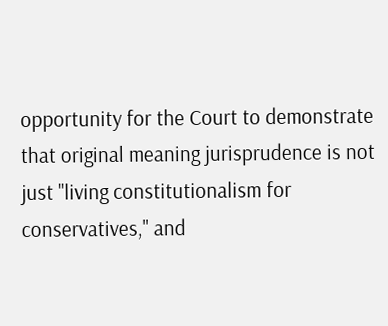opportunity for the Court to demonstrate that original meaning jurisprudence is not just "living constitutionalism for conservatives," and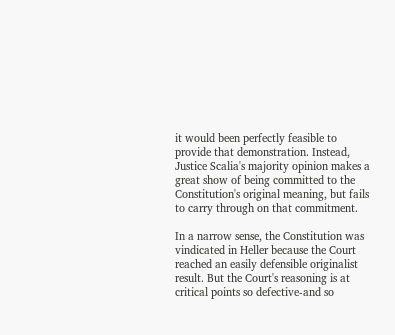it would been perfectly feasible to provide that demonstration. Instead, Justice Scalia's majority opinion makes a great show of being committed to the Constitution's original meaning, but fails to carry through on that commitment.

In a narrow sense, the Constitution was vindicated in Heller because the Court reached an easily defensible originalist result. But the Court's reasoning is at critical points so defective-and so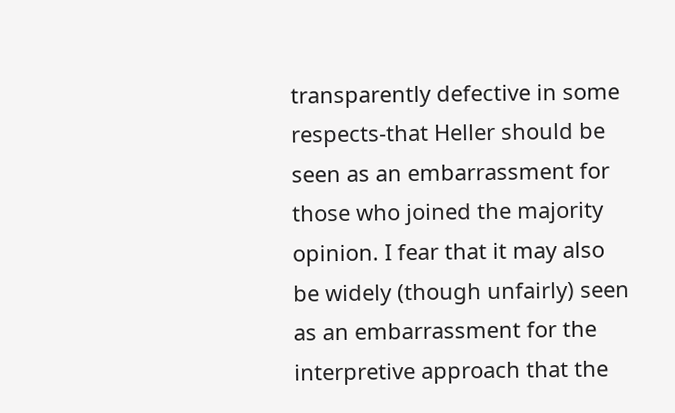transparently defective in some respects-that Heller should be seen as an embarrassment for those who joined the majority opinion. I fear that it may also be widely (though unfairly) seen as an embarrassment for the interpretive approach that the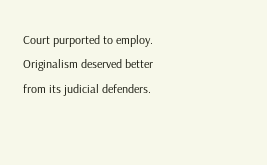Court purported to employ. Originalism deserved better from its judicial defenders.